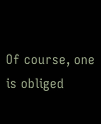Of course, one is obliged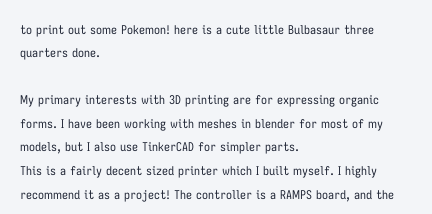to print out some Pokemon! here is a cute little Bulbasaur three quarters done.

My primary interests with 3D printing are for expressing organic forms. I have been working with meshes in blender for most of my models, but I also use TinkerCAD for simpler parts.
This is a fairly decent sized printer which I built myself. I highly recommend it as a project! The controller is a RAMPS board, and the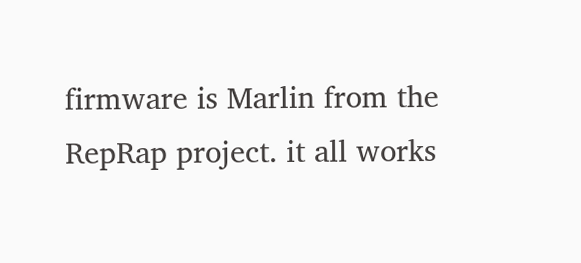firmware is Marlin from the RepRap project. it all works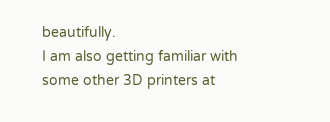beautifully.
I am also getting familiar with some other 3D printers at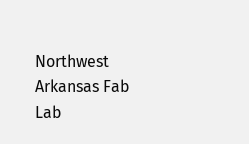Northwest Arkansas Fab Lab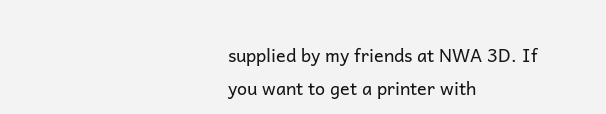supplied by my friends at NWA 3D. If you want to get a printer with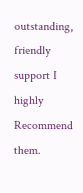outstanding, friendly support I highly Recommend them.